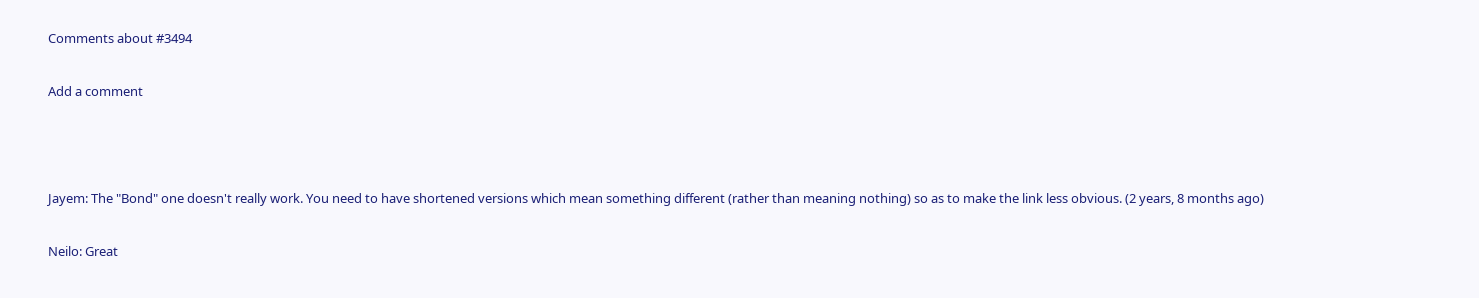Comments about #3494

Add a comment



Jayem: The "Bond" one doesn't really work. You need to have shortened versions which mean something different (rather than meaning nothing) so as to make the link less obvious. (2 years, 8 months ago)

Neilo: Great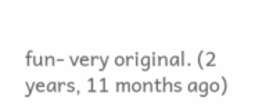fun- very original. (2 years, 11 months ago)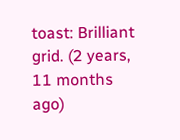toast: Brilliant grid. (2 years, 11 months ago)